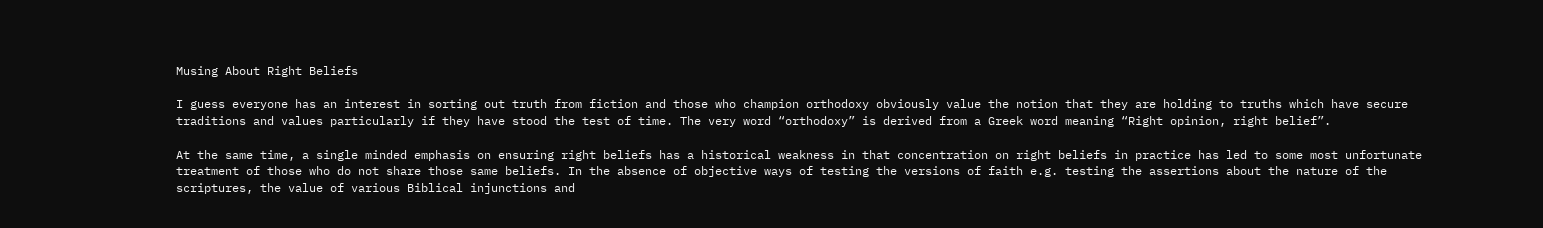Musing About Right Beliefs

I guess everyone has an interest in sorting out truth from fiction and those who champion orthodoxy obviously value the notion that they are holding to truths which have secure traditions and values particularly if they have stood the test of time. The very word “orthodoxy” is derived from a Greek word meaning “Right opinion, right belief”.

At the same time, a single minded emphasis on ensuring right beliefs has a historical weakness in that concentration on right beliefs in practice has led to some most unfortunate treatment of those who do not share those same beliefs. In the absence of objective ways of testing the versions of faith e.g. testing the assertions about the nature of the scriptures, the value of various Biblical injunctions and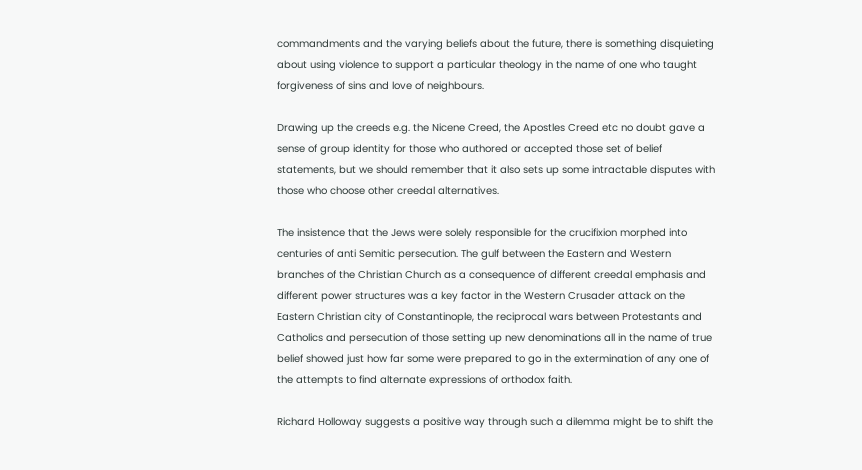commandments and the varying beliefs about the future, there is something disquieting about using violence to support a particular theology in the name of one who taught forgiveness of sins and love of neighbours.

Drawing up the creeds e.g. the Nicene Creed, the Apostles Creed etc no doubt gave a sense of group identity for those who authored or accepted those set of belief statements, but we should remember that it also sets up some intractable disputes with those who choose other creedal alternatives.

The insistence that the Jews were solely responsible for the crucifixion morphed into centuries of anti Semitic persecution. The gulf between the Eastern and Western branches of the Christian Church as a consequence of different creedal emphasis and different power structures was a key factor in the Western Crusader attack on the Eastern Christian city of Constantinople, the reciprocal wars between Protestants and Catholics and persecution of those setting up new denominations all in the name of true belief showed just how far some were prepared to go in the extermination of any one of the attempts to find alternate expressions of orthodox faith.

Richard Holloway suggests a positive way through such a dilemma might be to shift the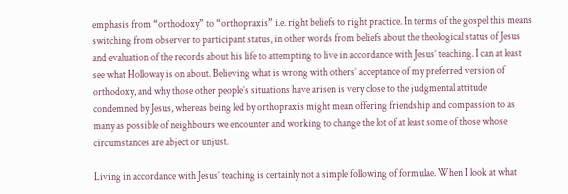emphasis from “orthodoxy” to “orthopraxis” i.e. right beliefs to right practice. In terms of the gospel this means switching from observer to participant status, in other words from beliefs about the theological status of Jesus and evaluation of the records about his life to attempting to live in accordance with Jesus’ teaching. I can at least see what Holloway is on about. Believing what is wrong with others’ acceptance of my preferred version of orthodoxy, and why those other people’s situations have arisen is very close to the judgmental attitude condemned by Jesus, whereas being led by orthopraxis might mean offering friendship and compassion to as many as possible of neighbours we encounter and working to change the lot of at least some of those whose circumstances are abject or unjust.

Living in accordance with Jesus’ teaching is certainly not a simple following of formulae. When I look at what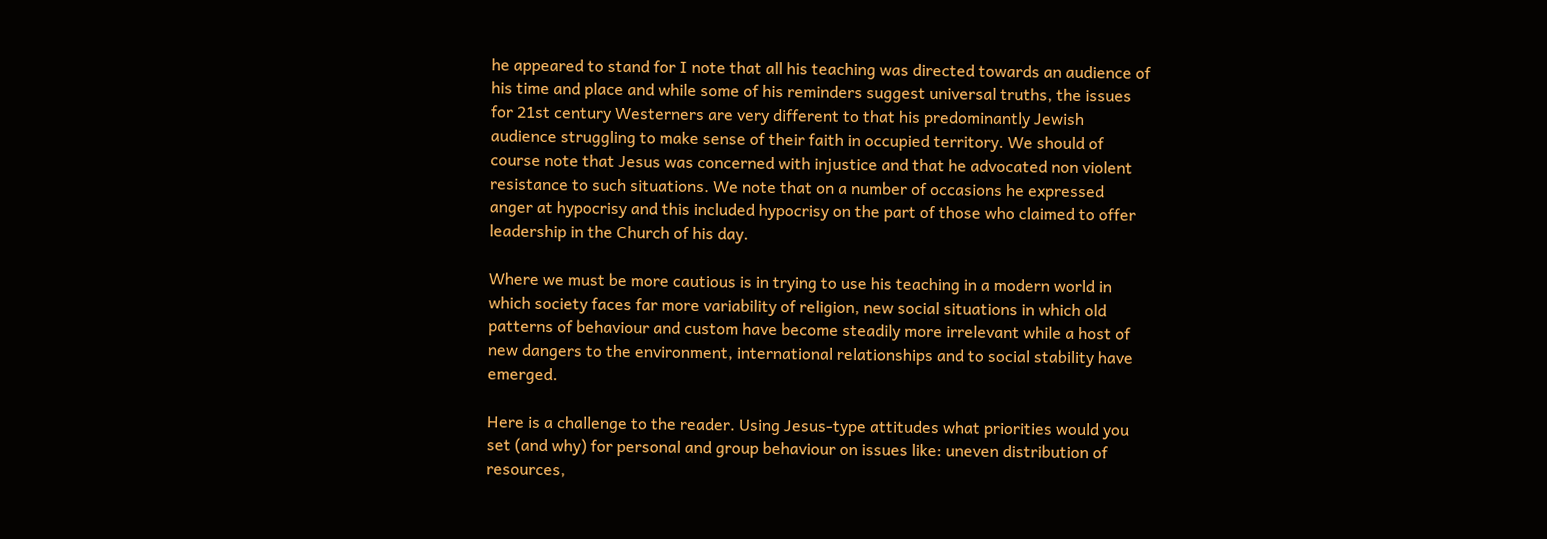he appeared to stand for I note that all his teaching was directed towards an audience of his time and place and while some of his reminders suggest universal truths, the issues for 21st century Westerners are very different to that his predominantly Jewish audience struggling to make sense of their faith in occupied territory. We should of course note that Jesus was concerned with injustice and that he advocated non violent resistance to such situations. We note that on a number of occasions he expressed anger at hypocrisy and this included hypocrisy on the part of those who claimed to offer leadership in the Church of his day.

Where we must be more cautious is in trying to use his teaching in a modern world in which society faces far more variability of religion, new social situations in which old patterns of behaviour and custom have become steadily more irrelevant while a host of new dangers to the environment, international relationships and to social stability have emerged.

Here is a challenge to the reader. Using Jesus-type attitudes what priorities would you set (and why) for personal and group behaviour on issues like: uneven distribution of resources,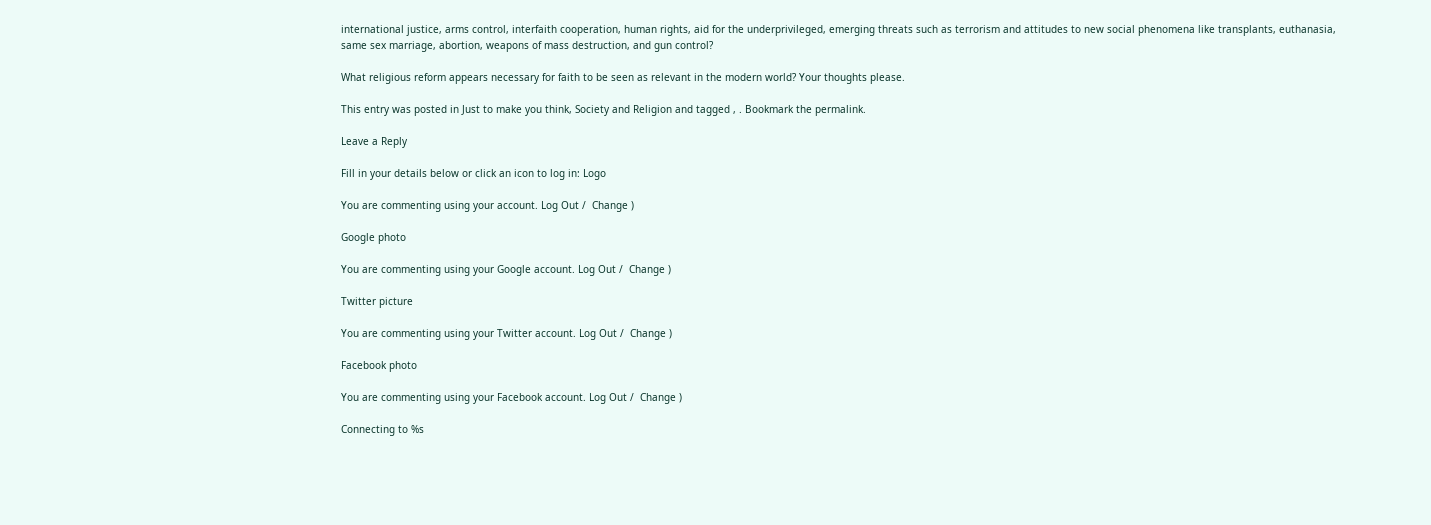international justice, arms control, interfaith cooperation, human rights, aid for the underprivileged, emerging threats such as terrorism and attitudes to new social phenomena like transplants, euthanasia, same sex marriage, abortion, weapons of mass destruction, and gun control?

What religious reform appears necessary for faith to be seen as relevant in the modern world? Your thoughts please.

This entry was posted in Just to make you think, Society and Religion and tagged , . Bookmark the permalink.

Leave a Reply

Fill in your details below or click an icon to log in: Logo

You are commenting using your account. Log Out /  Change )

Google photo

You are commenting using your Google account. Log Out /  Change )

Twitter picture

You are commenting using your Twitter account. Log Out /  Change )

Facebook photo

You are commenting using your Facebook account. Log Out /  Change )

Connecting to %s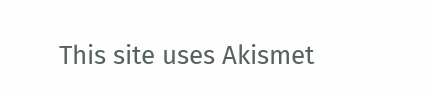This site uses Akismet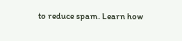to reduce spam. Learn how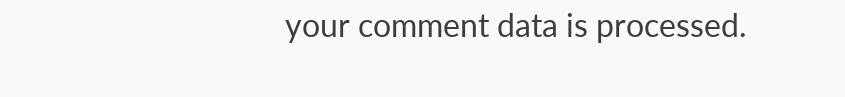your comment data is processed.